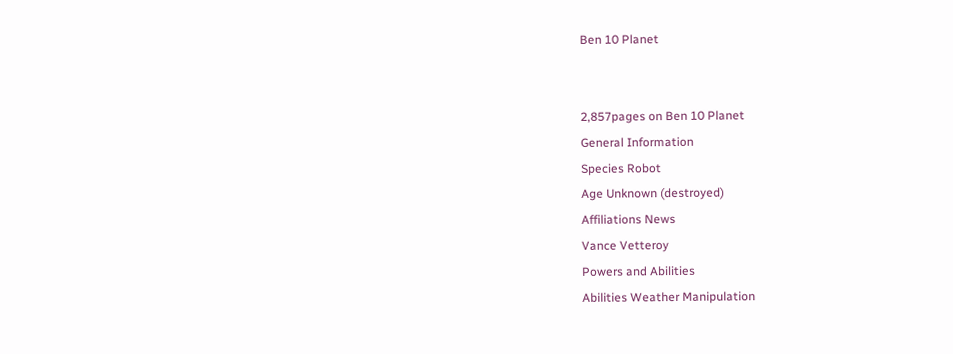Ben 10 Planet


2,857pages on Ben 10 Planet
General Information
Species Robot
Age Unknown (destroyed)
Affiliations News
Vance Vetteroy
Powers and Abilities
Abilities Weather Manipulation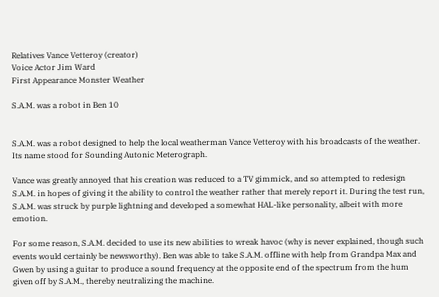Relatives Vance Vetteroy (creator)
Voice Actor Jim Ward
First Appearance Monster Weather

S.A.M. was a robot in Ben 10


S.A.M. was a robot designed to help the local weatherman Vance Vetteroy with his broadcasts of the weather. Its name stood for Sounding Autonic Meterograph.

Vance was greatly annoyed that his creation was reduced to a TV gimmick, and so attempted to redesign S.A.M. in hopes of giving it the ability to control the weather rather that merely report it. During the test run, S.A.M. was struck by purple lightning and developed a somewhat HAL-like personality, albeit with more emotion.

For some reason, S.A.M. decided to use its new abilities to wreak havoc (why is never explained, though such events would certainly be newsworthy). Ben was able to take S.A.M. offline with help from Grandpa Max and Gwen by using a guitar to produce a sound frequency at the opposite end of the spectrum from the hum given off by S.A.M., thereby neutralizing the machine.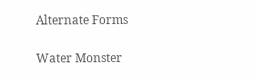Alternate Forms

Water Monster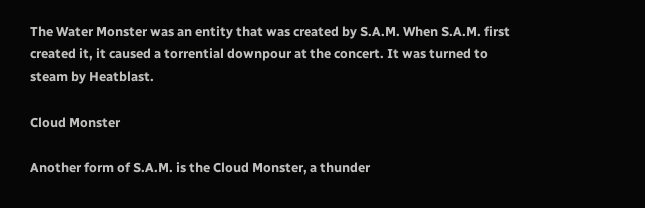The Water Monster was an entity that was created by S.A.M. When S.A.M. first created it, it caused a torrential downpour at the concert. It was turned to steam by Heatblast.

Cloud Monster

Another form of S.A.M. is the Cloud Monster, a thunder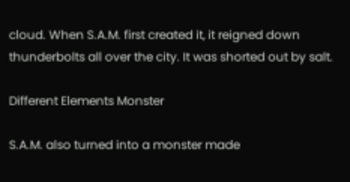cloud. When S.A.M. first created it, it reigned down thunderbolts all over the city. It was shorted out by salt.

Different Elements Monster

S.A.M. also turned into a monster made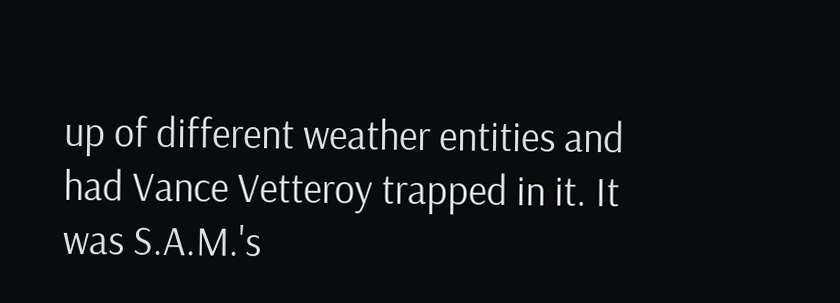up of different weather entities and had Vance Vetteroy trapped in it. It was S.A.M.'s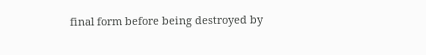final form before being destroyed by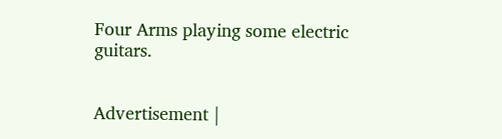Four Arms playing some electric guitars.


Advertisement |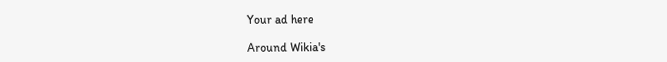Your ad here

Around Wikia's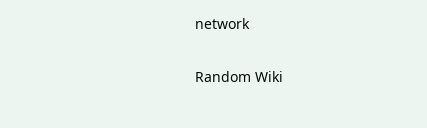network

Random Wiki